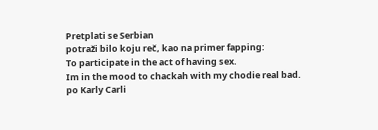Pretplati se Serbian
potraži bilo koju reč, kao na primer fapping:
To participate in the act of having sex.
Im in the mood to chackah with my chodie real bad.
po Karly Carli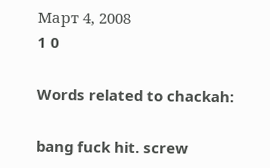Март 4, 2008
1 0

Words related to chackah:

bang fuck hit. screw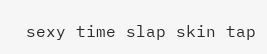sexy time slap skin tap